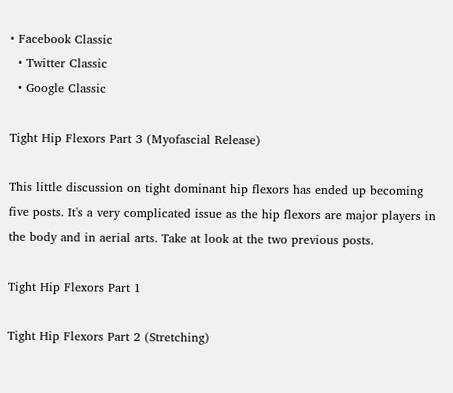• Facebook Classic
  • Twitter Classic
  • Google Classic

Tight Hip Flexors Part 3 (Myofascial Release)

This little discussion on tight dominant hip flexors has ended up becoming five posts. It's a very complicated issue as the hip flexors are major players in the body and in aerial arts. Take at look at the two previous posts.

Tight Hip Flexors Part 1

Tight Hip Flexors Part 2 (Stretching)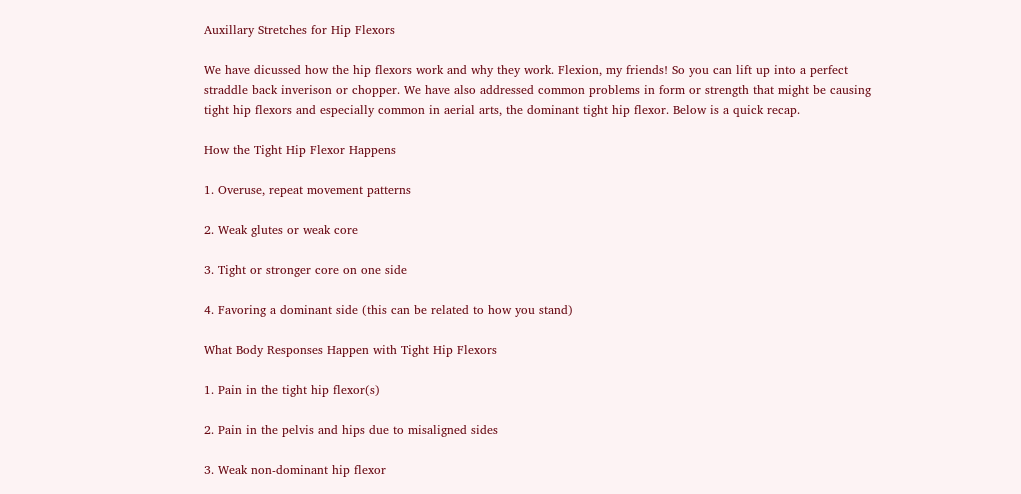Auxillary Stretches for Hip Flexors

We have dicussed how the hip flexors work and why they work. Flexion, my friends! So you can lift up into a perfect straddle back inverison or chopper. We have also addressed common problems in form or strength that might be causing tight hip flexors and especially common in aerial arts, the dominant tight hip flexor. Below is a quick recap.

How the Tight Hip Flexor Happens

1. Overuse, repeat movement patterns

2. Weak glutes or weak core

3. Tight or stronger core on one side

4. Favoring a dominant side (this can be related to how you stand)

What Body Responses Happen with Tight Hip Flexors

1. Pain in the tight hip flexor(s)

2. Pain in the pelvis and hips due to misaligned sides

3. Weak non-dominant hip flexor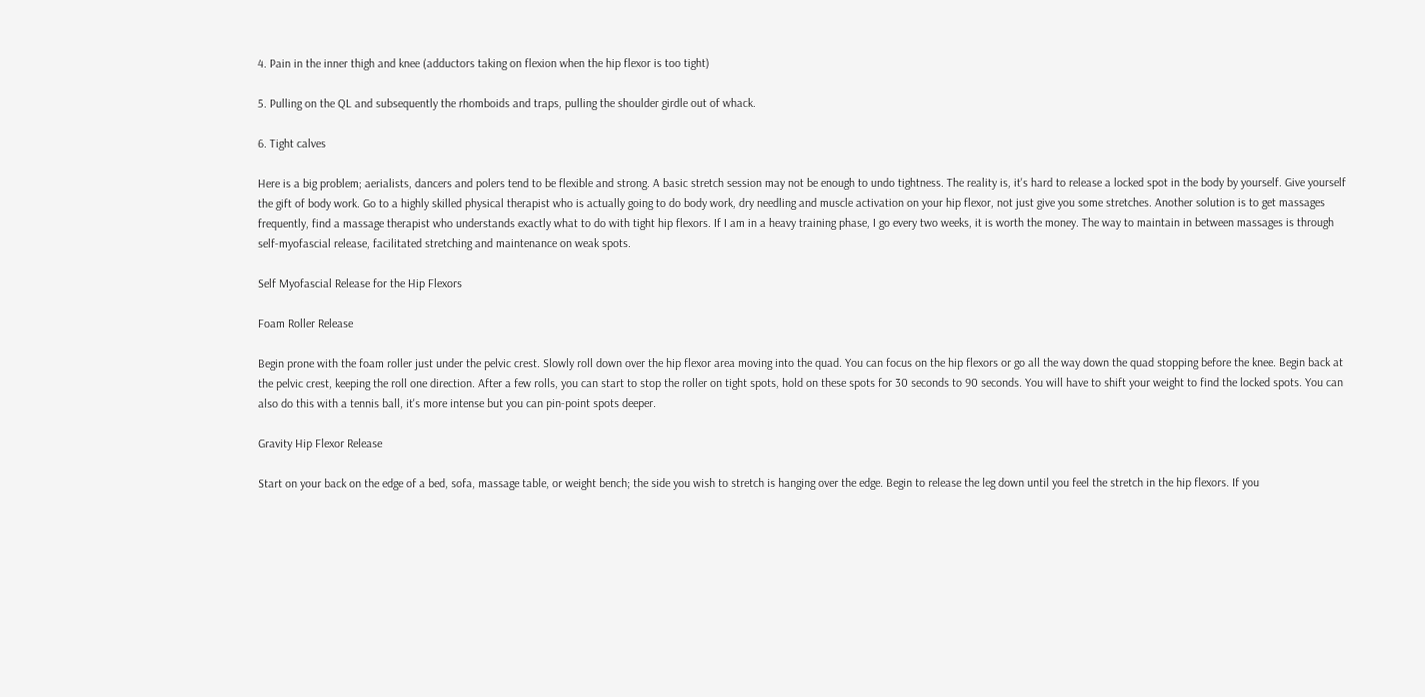4. Pain in the inner thigh and knee (adductors taking on flexion when the hip flexor is too tight)

5. Pulling on the QL and subsequently the rhomboids and traps, pulling the shoulder girdle out of whack.

6. Tight calves

Here is a big problem; aerialists, dancers and polers tend to be flexible and strong. A basic stretch session may not be enough to undo tightness. The reality is, it's hard to release a locked spot in the body by yourself. Give yourself the gift of body work. Go to a highly skilled physical therapist who is actually going to do body work, dry needling and muscle activation on your hip flexor, not just give you some stretches. Another solution is to get massages frequently, find a massage therapist who understands exactly what to do with tight hip flexors. If I am in a heavy training phase, I go every two weeks, it is worth the money. The way to maintain in between massages is through self-myofascial release, facilitated stretching and maintenance on weak spots.

Self Myofascial Release for the Hip Flexors

Foam Roller Release

Begin prone with the foam roller just under the pelvic crest. Slowly roll down over the hip flexor area moving into the quad. You can focus on the hip flexors or go all the way down the quad stopping before the knee. Begin back at the pelvic crest, keeping the roll one direction. After a few rolls, you can start to stop the roller on tight spots, hold on these spots for 30 seconds to 90 seconds. You will have to shift your weight to find the locked spots. You can also do this with a tennis ball, it's more intense but you can pin-point spots deeper.

Gravity Hip Flexor Release

Start on your back on the edge of a bed, sofa, massage table, or weight bench; the side you wish to stretch is hanging over the edge. Begin to release the leg down until you feel the stretch in the hip flexors. If you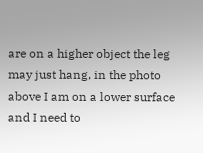are on a higher object the leg may just hang, in the photo above I am on a lower surface and I need to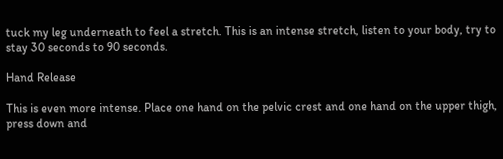tuck my leg underneath to feel a stretch. This is an intense stretch, listen to your body, try to stay 30 seconds to 90 seconds.

Hand Release

This is even more intense. Place one hand on the pelvic crest and one hand on the upper thigh, press down and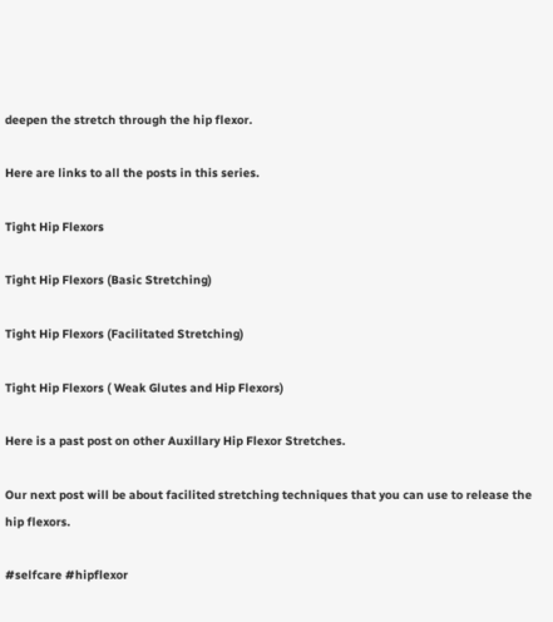deepen the stretch through the hip flexor.

Here are links to all the posts in this series.

Tight Hip Flexors

Tight Hip Flexors (Basic Stretching)

Tight Hip Flexors (Facilitated Stretching)

Tight Hip Flexors ( Weak Glutes and Hip Flexors)

Here is a past post on other Auxillary Hip Flexor Stretches.

Our next post will be about facilited stretching techniques that you can use to release the hip flexors.

#selfcare #hipflexor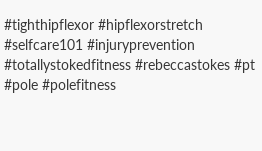#tighthipflexor #hipflexorstretch #selfcare101 #injuryprevention #totallystokedfitness #rebeccastokes #pt #pole #polefitness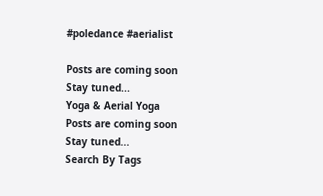#poledance #aerialist

Posts are coming soon
Stay tuned...
Yoga & Aerial Yoga
Posts are coming soon
Stay tuned...
Search By Tags